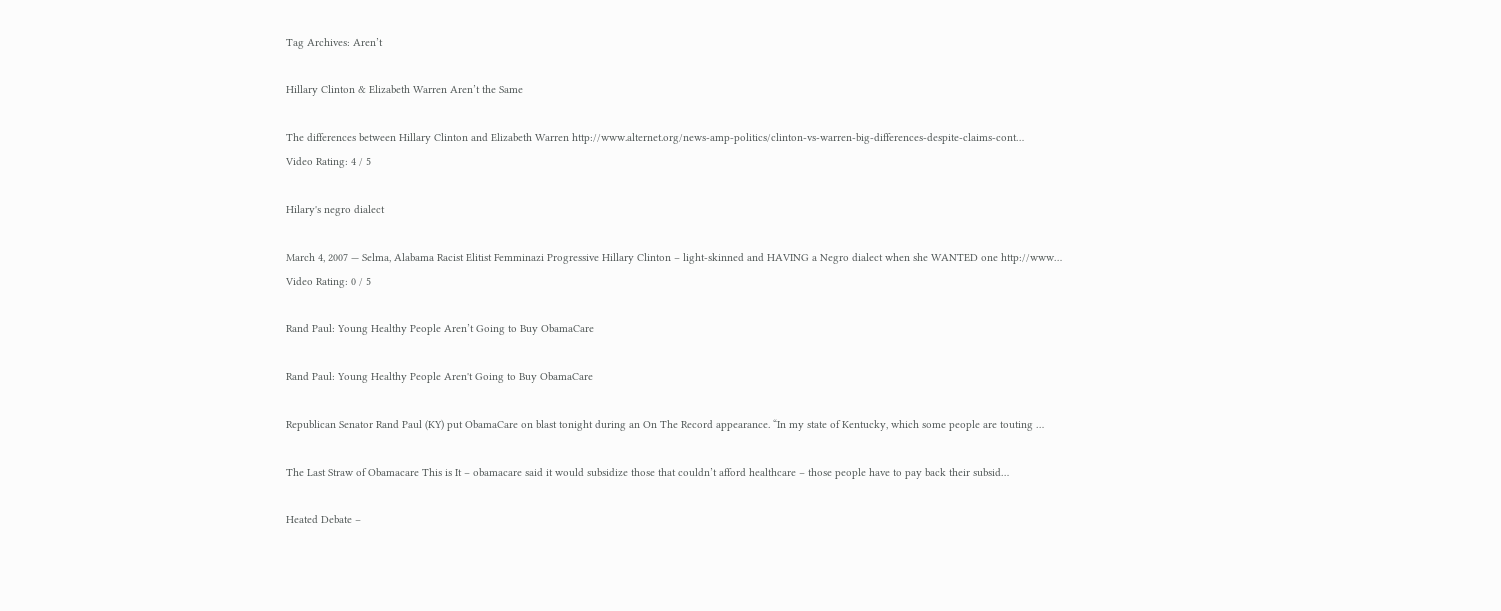Tag Archives: Aren’t

Hillary Clinton & Elizabeth Warren Aren’t the Same

The differences between Hillary Clinton and Elizabeth Warren http://www.alternet.org/news-amp-politics/clinton-vs-warren-big-differences-despite-claims-cont…
Video Rating: 4 / 5

Hilary's negro dialect

March 4, 2007 — Selma, Alabama Racist Elitist Femminazi Progressive Hillary Clinton – light-skinned and HAVING a Negro dialect when she WANTED one http://www…
Video Rating: 0 / 5

Rand Paul: Young Healthy People Aren’t Going to Buy ObamaCare

Rand Paul: Young Healthy People Aren't Going to Buy ObamaCare

Republican Senator Rand Paul (KY) put ObamaCare on blast tonight during an On The Record appearance. “In my state of Kentucky, which some people are touting …

The Last Straw of Obamacare This is It – obamacare said it would subsidize those that couldn’t afford healthcare – those people have to pay back their subsid…

Heated Debate –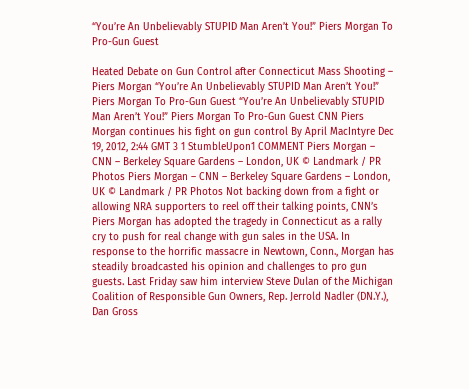“You’re An Unbelievably STUPID Man Aren’t You!” Piers Morgan To Pro-Gun Guest

Heated Debate on Gun Control after Connecticut Mass Shooting – Piers Morgan “You’re An Unbelievably STUPID Man Aren’t You!” Piers Morgan To Pro-Gun Guest “You’re An Unbelievably STUPID Man Aren’t You!” Piers Morgan To Pro-Gun Guest CNN Piers Morgan continues his fight on gun control By April MacIntyre Dec 19, 2012, 2:44 GMT 3 1 StumbleUpon1 COMMENT Piers Morgan – CNN – Berkeley Square Gardens – London, UK © Landmark / PR Photos Piers Morgan – CNN – Berkeley Square Gardens – London, UK © Landmark / PR Photos Not backing down from a fight or allowing NRA supporters to reel off their talking points, CNN’s Piers Morgan has adopted the tragedy in Connecticut as a rally cry to push for real change with gun sales in the USA. In response to the horrific massacre in Newtown, Conn., Morgan has steadily broadcasted his opinion and challenges to pro gun guests. Last Friday saw him interview Steve Dulan of the Michigan Coalition of Responsible Gun Owners, Rep. Jerrold Nadler (DN.Y.), Dan Gross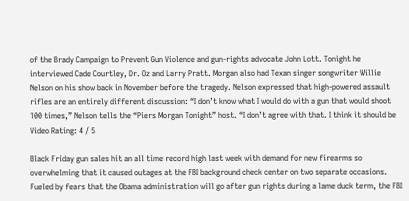of the Brady Campaign to Prevent Gun Violence and gun-rights advocate John Lott. Tonight he interviewed Cade Courtley, Dr. Oz and Larry Pratt. Morgan also had Texan singer songwriter Willie Nelson on his show back in November before the tragedy. Nelson expressed that high-powered assault rifles are an entirely different discussion: “I don’t know what I would do with a gun that would shoot 100 times,” Nelson tells the “Piers Morgan Tonight” host. “I don’t agree with that. I think it should be
Video Rating: 4 / 5

Black Friday gun sales hit an all time record high last week with demand for new firearms so overwhelming that it caused outages at the FBI background check center on two separate occasions. Fueled by fears that the Obama administration will go after gun rights during a lame duck term, the FBI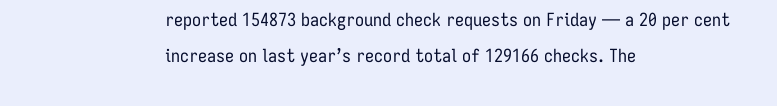reported 154873 background check requests on Friday — a 20 per cent increase on last year’s record total of 129166 checks. The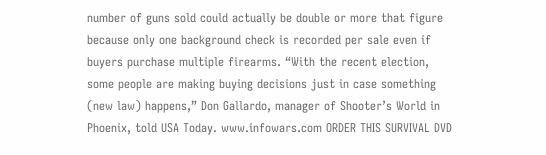number of guns sold could actually be double or more that figure because only one background check is recorded per sale even if buyers purchase multiple firearms. “With the recent election, some people are making buying decisions just in case something (new law) happens,” Don Gallardo, manager of Shooter’s World in Phoenix, told USA Today. www.infowars.com ORDER THIS SURVIVAL DVD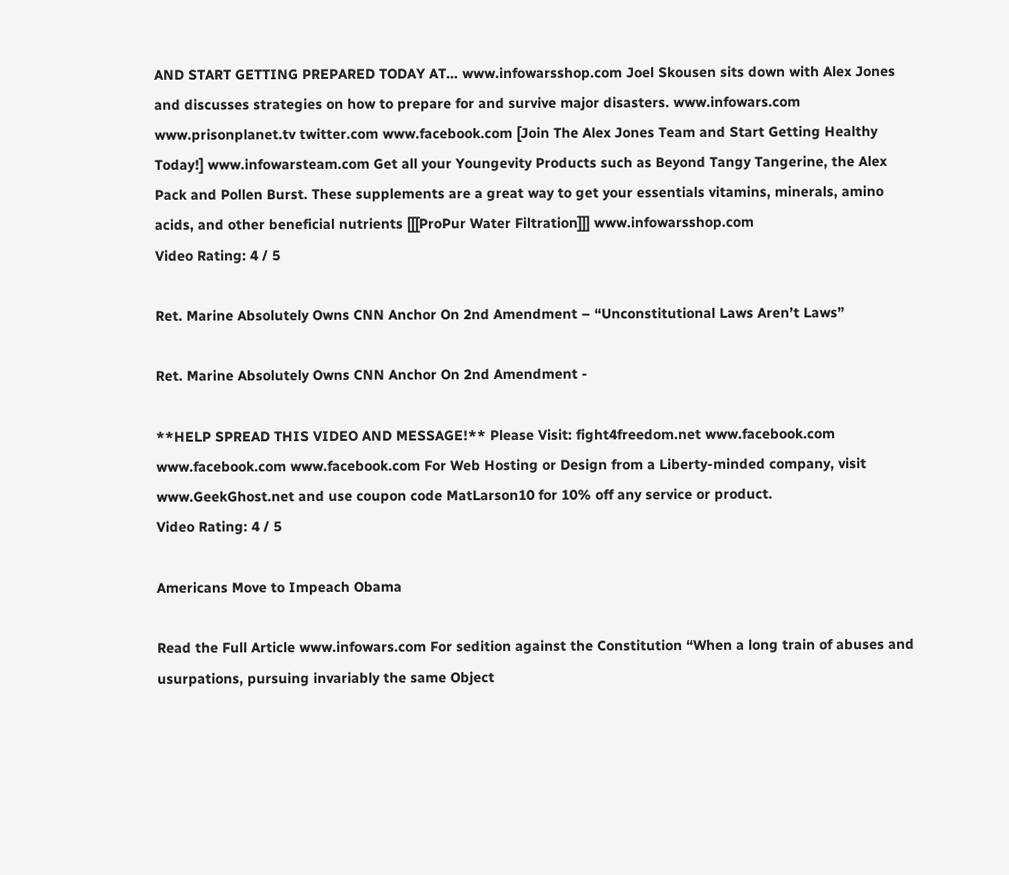AND START GETTING PREPARED TODAY AT… www.infowarsshop.com Joel Skousen sits down with Alex Jones and discusses strategies on how to prepare for and survive major disasters. www.infowars.com www.prisonplanet.tv twitter.com www.facebook.com [Join The Alex Jones Team and Start Getting Healthy Today!] www.infowarsteam.com Get all your Youngevity Products such as Beyond Tangy Tangerine, the Alex Pack and Pollen Burst. These supplements are a great way to get your essentials vitamins, minerals, amino acids, and other beneficial nutrients [[[ProPur Water Filtration]]] www.infowarsshop.com
Video Rating: 4 / 5

Ret. Marine Absolutely Owns CNN Anchor On 2nd Amendment – “Unconstitutional Laws Aren’t Laws”

Ret. Marine Absolutely Owns CNN Anchor On 2nd Amendment -

**HELP SPREAD THIS VIDEO AND MESSAGE!** Please Visit: fight4freedom.net www.facebook.com www.facebook.com www.facebook.com For Web Hosting or Design from a Liberty-minded company, visit www.GeekGhost.net and use coupon code MatLarson10 for 10% off any service or product.
Video Rating: 4 / 5

Americans Move to Impeach Obama

Read the Full Article www.infowars.com For sedition against the Constitution “When a long train of abuses and usurpations, pursuing invariably the same Object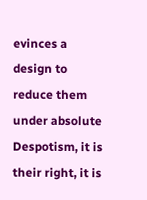evinces a design to reduce them under absolute Despotism, it is their right, it is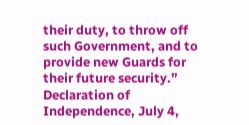their duty, to throw off such Government, and to provide new Guards for their future security.” Declaration of Independence, July 4,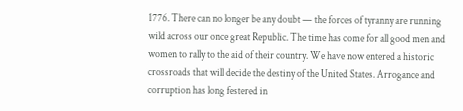1776. There can no longer be any doubt — the forces of tyranny are running wild across our once great Republic. The time has come for all good men and women to rally to the aid of their country. We have now entered a historic crossroads that will decide the destiny of the United States. Arrogance and corruption has long festered in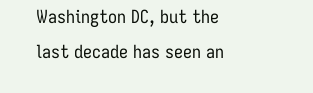Washington DC, but the last decade has seen an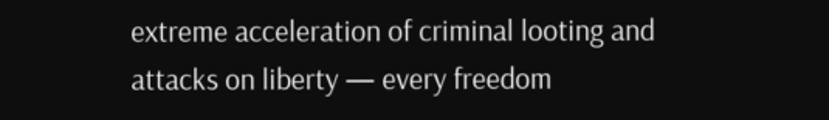extreme acceleration of criminal looting and attacks on liberty — every freedom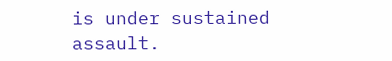is under sustained assault.